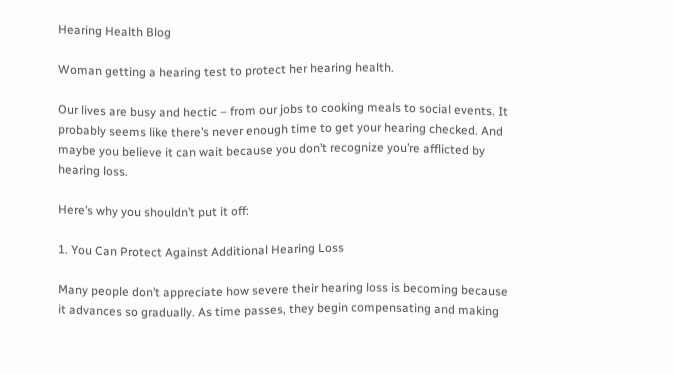Hearing Health Blog

Woman getting a hearing test to protect her hearing health.

Our lives are busy and hectic – from our jobs to cooking meals to social events. It probably seems like there’s never enough time to get your hearing checked. And maybe you believe it can wait because you don’t recognize you’re afflicted by hearing loss.

Here’s why you shouldn’t put it off:

1. You Can Protect Against Additional Hearing Loss

Many people don’t appreciate how severe their hearing loss is becoming because it advances so gradually. As time passes, they begin compensating and making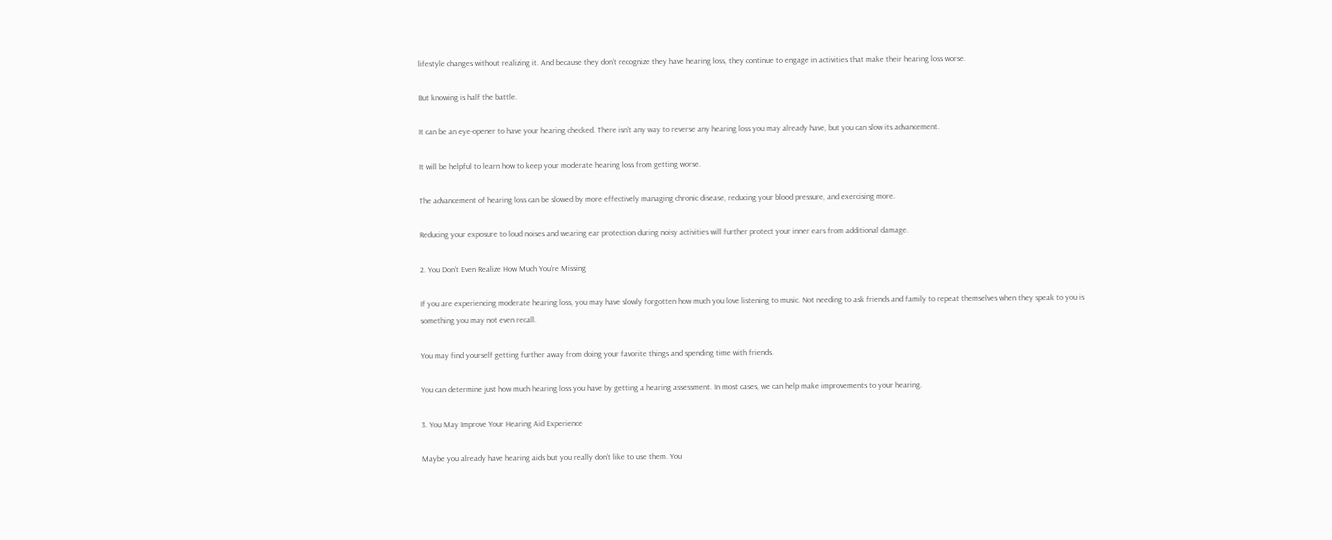lifestyle changes without realizing it. And because they don’t recognize they have hearing loss, they continue to engage in activities that make their hearing loss worse.

But knowing is half the battle.

It can be an eye-opener to have your hearing checked. There isn’t any way to reverse any hearing loss you may already have, but you can slow its advancement.

It will be helpful to learn how to keep your moderate hearing loss from getting worse.

The advancement of hearing loss can be slowed by more effectively managing chronic disease, reducing your blood pressure, and exercising more.

Reducing your exposure to loud noises and wearing ear protection during noisy activities will further protect your inner ears from additional damage.

2. You Don’t Even Realize How Much You’re Missing

If you are experiencing moderate hearing loss, you may have slowly forgotten how much you love listening to music. Not needing to ask friends and family to repeat themselves when they speak to you is something you may not even recall.

You may find yourself getting further away from doing your favorite things and spending time with friends.

You can determine just how much hearing loss you have by getting a hearing assessment. In most cases, we can help make improvements to your hearing.

3. You May Improve Your Hearing Aid Experience

Maybe you already have hearing aids but you really don’t like to use them. You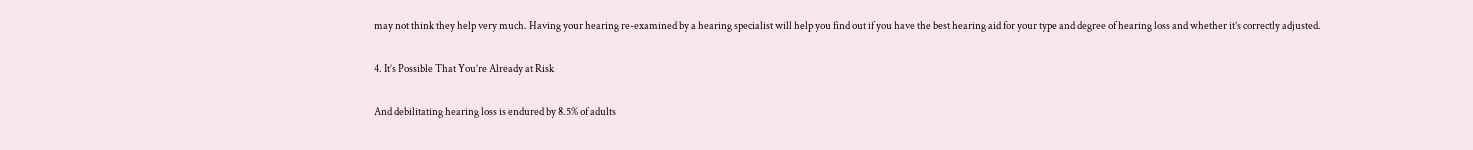may not think they help very much. Having your hearing re-examined by a hearing specialist will help you find out if you have the best hearing aid for your type and degree of hearing loss and whether it’s correctly adjusted.

4. It’s Possible That You’re Already at Risk

And debilitating hearing loss is endured by 8.5% of adults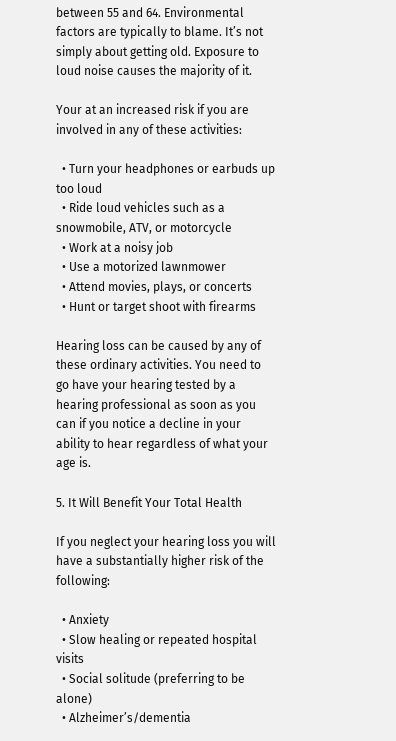between 55 and 64. Environmental factors are typically to blame. It’s not simply about getting old. Exposure to loud noise causes the majority of it.

Your at an increased risk if you are involved in any of these activities:

  • Turn your headphones or earbuds up too loud
  • Ride loud vehicles such as a snowmobile, ATV, or motorcycle
  • Work at a noisy job
  • Use a motorized lawnmower
  • Attend movies, plays, or concerts
  • Hunt or target shoot with firearms

Hearing loss can be caused by any of these ordinary activities. You need to go have your hearing tested by a hearing professional as soon as you can if you notice a decline in your ability to hear regardless of what your age is.

5. It Will Benefit Your Total Health

If you neglect your hearing loss you will have a substantially higher risk of the following:

  • Anxiety
  • Slow healing or repeated hospital visits
  • Social solitude (preferring to be alone)
  • Alzheimer’s/dementia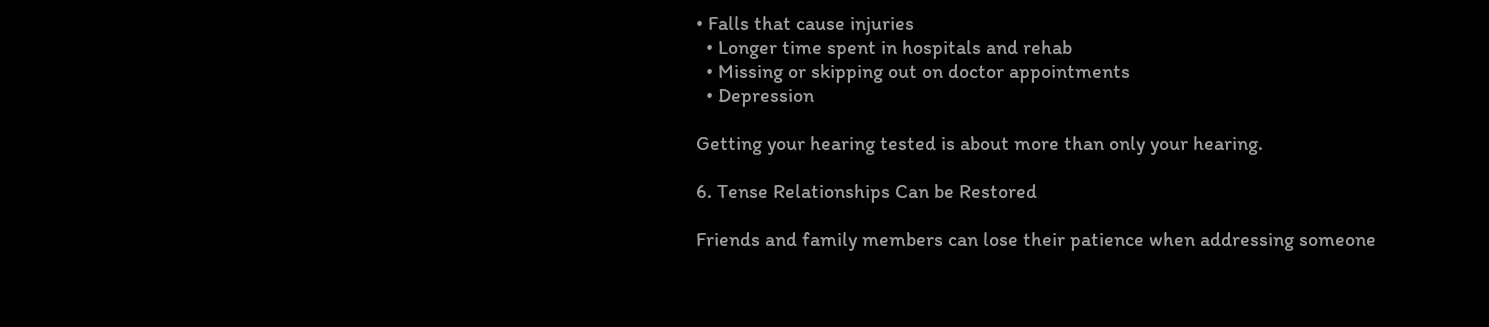• Falls that cause injuries
  • Longer time spent in hospitals and rehab
  • Missing or skipping out on doctor appointments
  • Depression

Getting your hearing tested is about more than only your hearing.

6. Tense Relationships Can be Restored

Friends and family members can lose their patience when addressing someone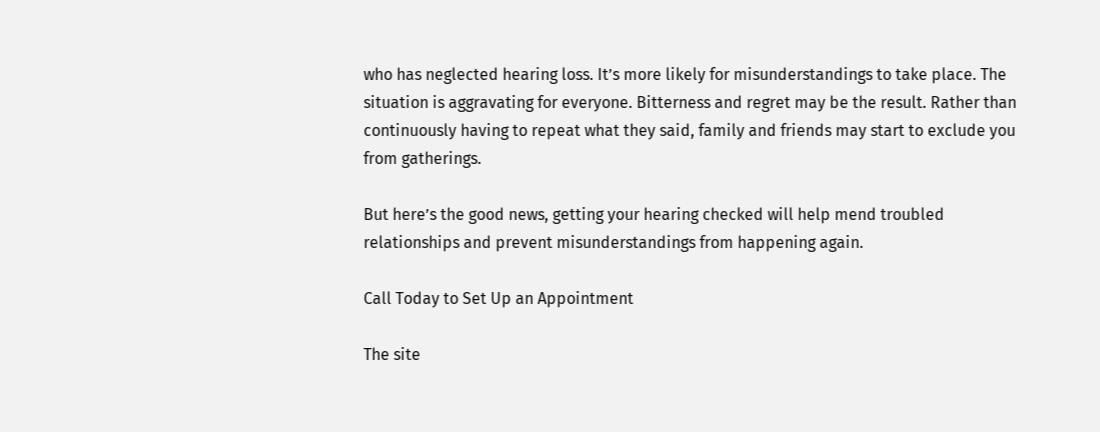who has neglected hearing loss. It’s more likely for misunderstandings to take place. The situation is aggravating for everyone. Bitterness and regret may be the result. Rather than continuously having to repeat what they said, family and friends may start to exclude you from gatherings.

But here’s the good news, getting your hearing checked will help mend troubled relationships and prevent misunderstandings from happening again.

Call Today to Set Up an Appointment

The site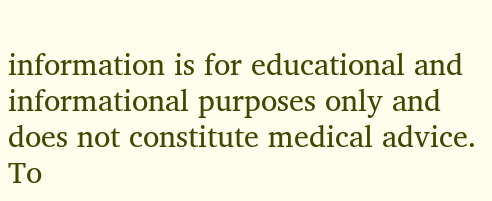information is for educational and informational purposes only and does not constitute medical advice. To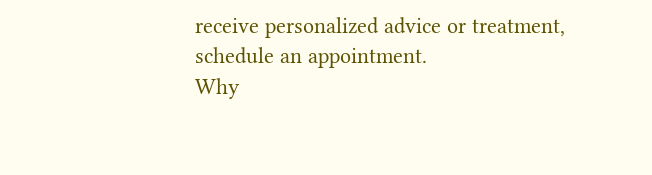receive personalized advice or treatment, schedule an appointment.
Why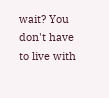wait? You don't have to live with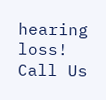hearing loss! Call Us